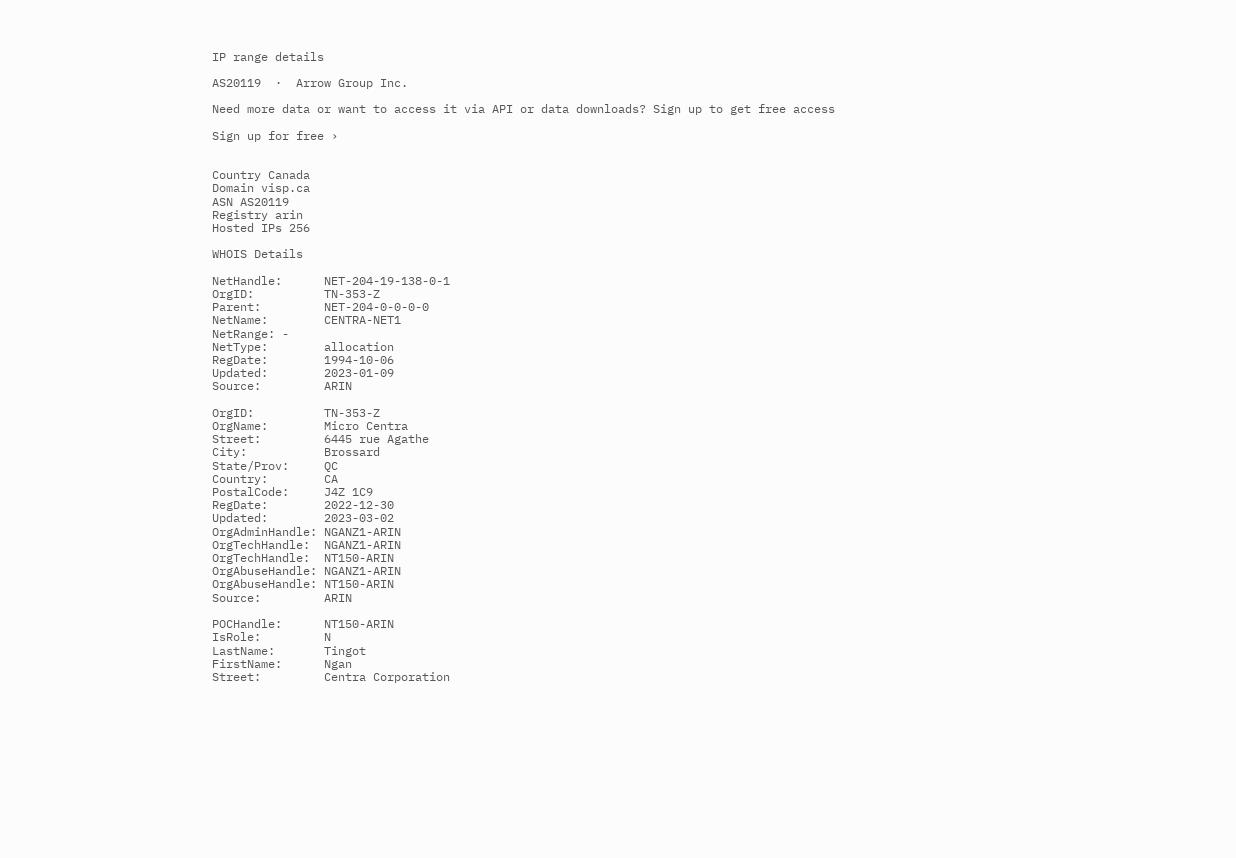IP range details

AS20119  ·  Arrow Group Inc.

Need more data or want to access it via API or data downloads? Sign up to get free access

Sign up for free ›


Country Canada
Domain visp.ca
ASN AS20119
Registry arin
Hosted IPs 256

WHOIS Details

NetHandle:      NET-204-19-138-0-1
OrgID:          TN-353-Z
Parent:         NET-204-0-0-0-0
NetName:        CENTRA-NET1
NetRange: -
NetType:        allocation
RegDate:        1994-10-06
Updated:        2023-01-09
Source:         ARIN

OrgID:          TN-353-Z
OrgName:        Micro Centra
Street:         6445 rue Agathe
City:           Brossard
State/Prov:     QC
Country:        CA
PostalCode:     J4Z 1C9
RegDate:        2022-12-30
Updated:        2023-03-02
OrgAdminHandle: NGANZ1-ARIN
OrgTechHandle:  NGANZ1-ARIN
OrgTechHandle:  NT150-ARIN
OrgAbuseHandle: NGANZ1-ARIN
OrgAbuseHandle: NT150-ARIN
Source:         ARIN

POCHandle:      NT150-ARIN
IsRole:         N
LastName:       Tingot
FirstName:      Ngan
Street:         Centra Corporation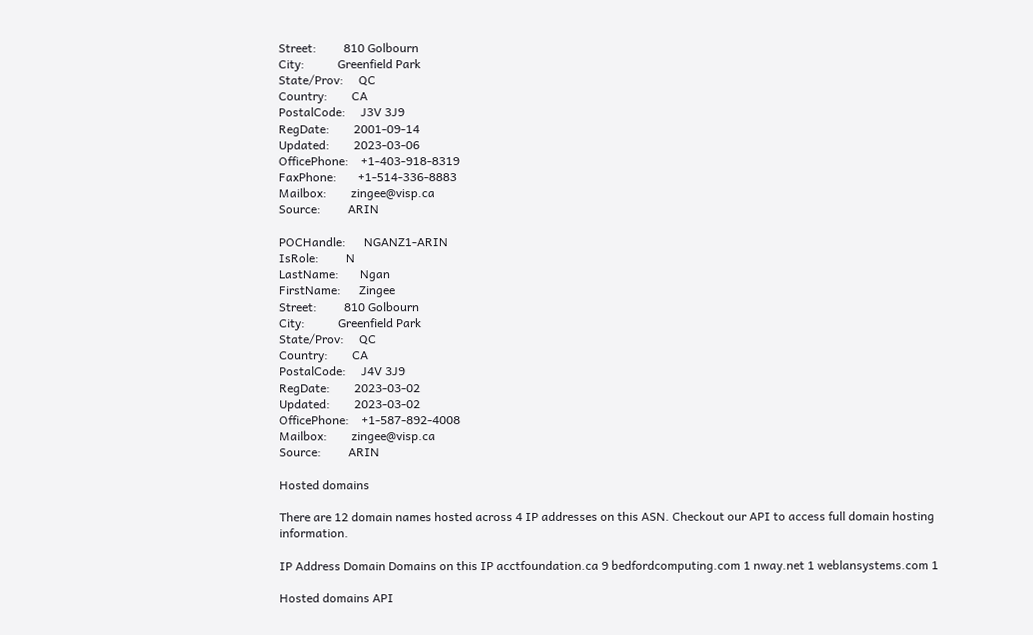Street:         810 Golbourn
City:           Greenfield Park
State/Prov:     QC
Country:        CA
PostalCode:     J3V 3J9
RegDate:        2001-09-14
Updated:        2023-03-06
OfficePhone:    +1-403-918-8319
FaxPhone:       +1-514-336-8883
Mailbox:        zingee@visp.ca
Source:         ARIN

POCHandle:      NGANZ1-ARIN
IsRole:         N
LastName:       Ngan
FirstName:      Zingee
Street:         810 Golbourn
City:           Greenfield Park
State/Prov:     QC
Country:        CA
PostalCode:     J4V 3J9
RegDate:        2023-03-02
Updated:        2023-03-02
OfficePhone:    +1-587-892-4008
Mailbox:        zingee@visp.ca
Source:         ARIN

Hosted domains

There are 12 domain names hosted across 4 IP addresses on this ASN. Checkout our API to access full domain hosting information.

IP Address Domain Domains on this IP acctfoundation.ca 9 bedfordcomputing.com 1 nway.net 1 weblansystems.com 1

Hosted domains API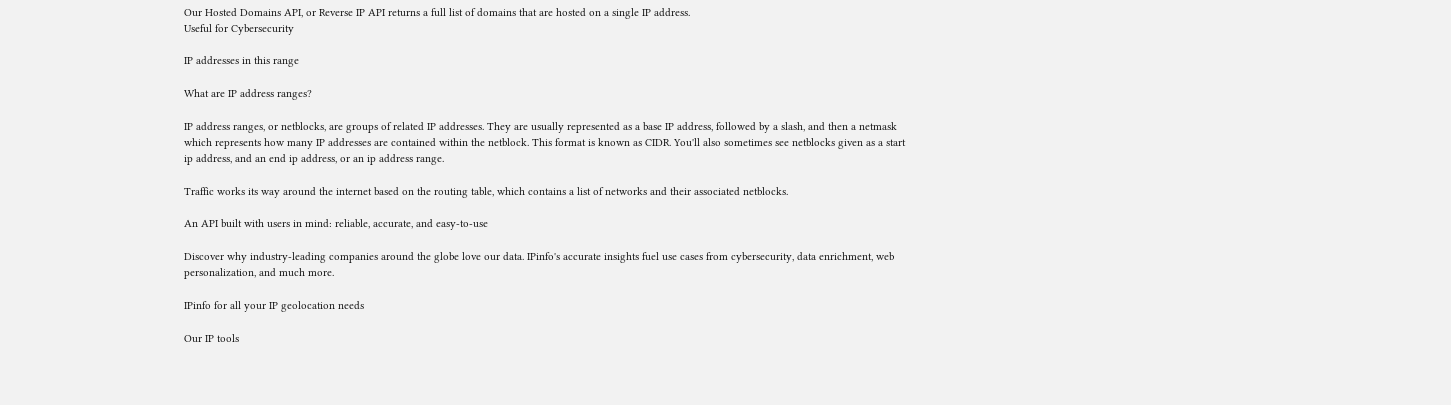Our Hosted Domains API, or Reverse IP API returns a full list of domains that are hosted on a single IP address.
Useful for Cybersecurity

IP addresses in this range

What are IP address ranges?

IP address ranges, or netblocks, are groups of related IP addresses. They are usually represented as a base IP address, followed by a slash, and then a netmask which represents how many IP addresses are contained within the netblock. This format is known as CIDR. You'll also sometimes see netblocks given as a start ip address, and an end ip address, or an ip address range.

Traffic works its way around the internet based on the routing table, which contains a list of networks and their associated netblocks.

An API built with users in mind: reliable, accurate, and easy-to-use

Discover why industry-leading companies around the globe love our data. IPinfo's accurate insights fuel use cases from cybersecurity, data enrichment, web personalization, and much more.

IPinfo for all your IP geolocation needs

Our IP tools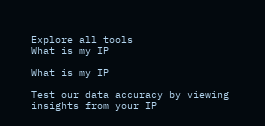Explore all tools
What is my IP

What is my IP

Test our data accuracy by viewing insights from your IP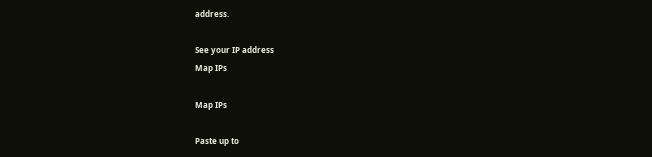address.

See your IP address
Map IPs

Map IPs

Paste up to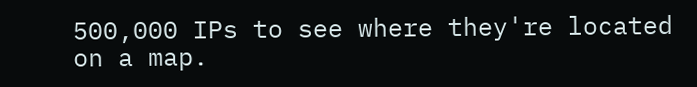500,000 IPs to see where they're located on a map.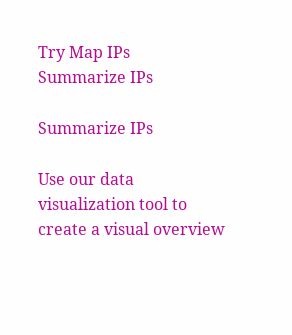Try Map IPs
Summarize IPs

Summarize IPs

Use our data visualization tool to create a visual overview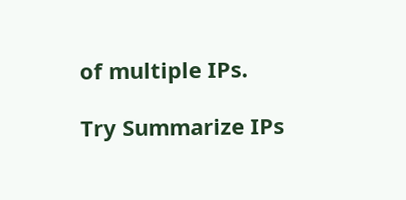of multiple IPs.

Try Summarize IPs